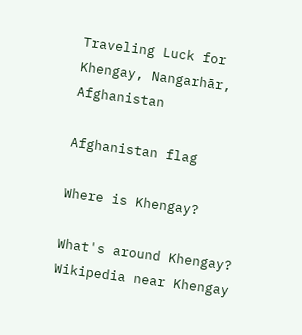Traveling Luck for Khengay, Nangarhār, Afghanistan

Afghanistan flag

Where is Khengay?

What's around Khengay?
Wikipedia near Khengay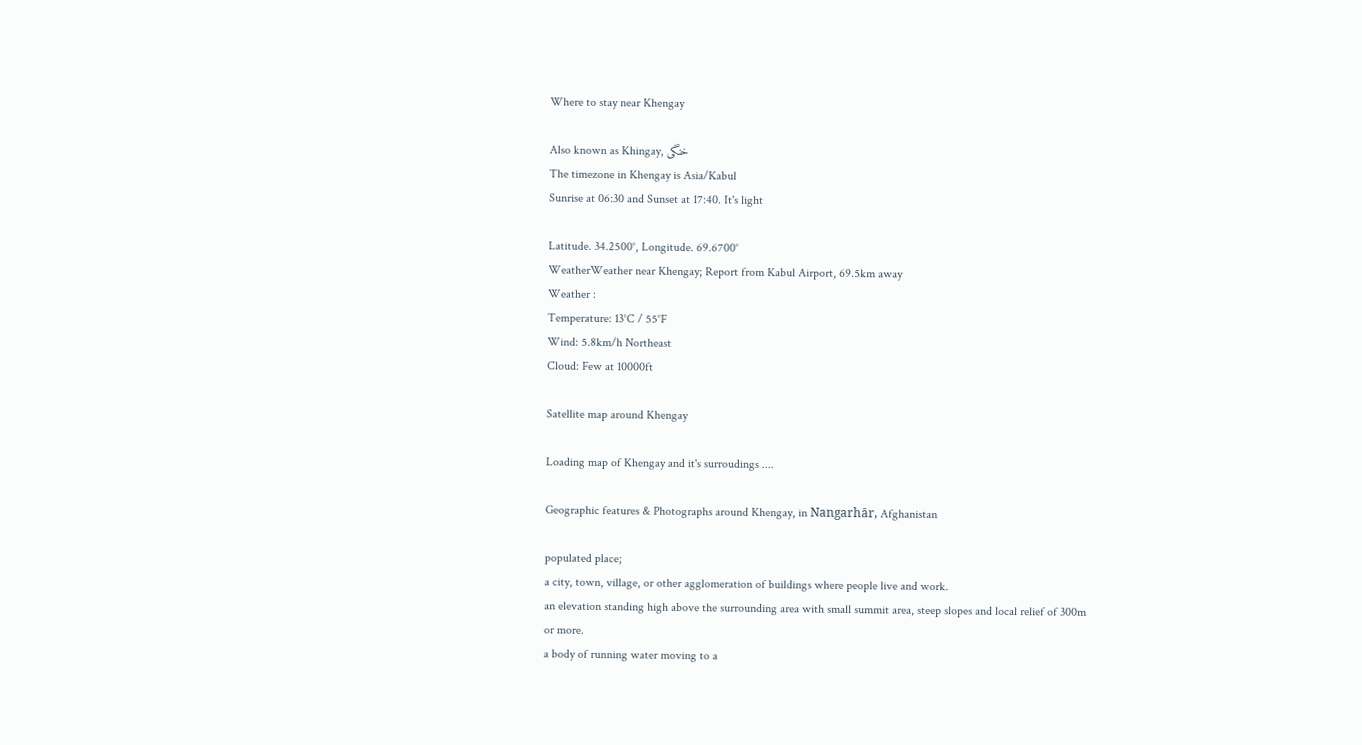Where to stay near Khengay

Also known as Khingay, خنگی
The timezone in Khengay is Asia/Kabul
Sunrise at 06:30 and Sunset at 17:40. It's light

Latitude. 34.2500°, Longitude. 69.6700°
WeatherWeather near Khengay; Report from Kabul Airport, 69.5km away
Weather :
Temperature: 13°C / 55°F
Wind: 5.8km/h Northeast
Cloud: Few at 10000ft

Satellite map around Khengay

Loading map of Khengay and it's surroudings ....

Geographic features & Photographs around Khengay, in Nangarhār, Afghanistan

populated place;
a city, town, village, or other agglomeration of buildings where people live and work.
an elevation standing high above the surrounding area with small summit area, steep slopes and local relief of 300m or more.
a body of running water moving to a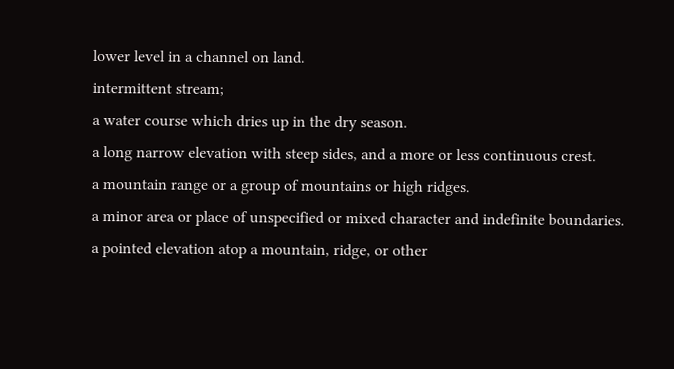lower level in a channel on land.
intermittent stream;
a water course which dries up in the dry season.
a long narrow elevation with steep sides, and a more or less continuous crest.
a mountain range or a group of mountains or high ridges.
a minor area or place of unspecified or mixed character and indefinite boundaries.
a pointed elevation atop a mountain, ridge, or other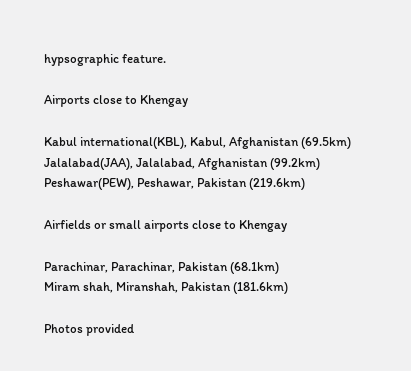hypsographic feature.

Airports close to Khengay

Kabul international(KBL), Kabul, Afghanistan (69.5km)
Jalalabad(JAA), Jalalabad, Afghanistan (99.2km)
Peshawar(PEW), Peshawar, Pakistan (219.6km)

Airfields or small airports close to Khengay

Parachinar, Parachinar, Pakistan (68.1km)
Miram shah, Miranshah, Pakistan (181.6km)

Photos provided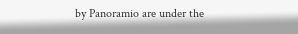by Panoramio are under the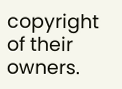copyright of their owners.